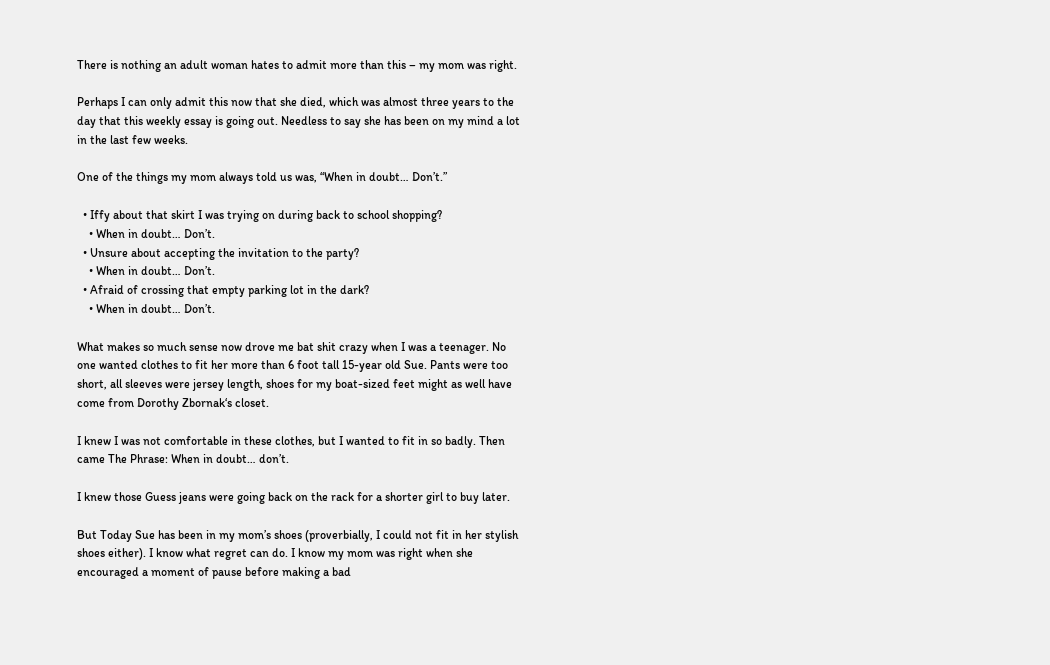There is nothing an adult woman hates to admit more than this – my mom was right.

Perhaps I can only admit this now that she died, which was almost three years to the day that this weekly essay is going out. Needless to say she has been on my mind a lot in the last few weeks.

One of the things my mom always told us was, “When in doubt… Don’t.”

  • Iffy about that skirt I was trying on during back to school shopping?
    • When in doubt… Don’t.
  • Unsure about accepting the invitation to the party?
    • When in doubt… Don’t.
  • Afraid of crossing that empty parking lot in the dark?
    • When in doubt… Don’t.

What makes so much sense now drove me bat shit crazy when I was a teenager. No one wanted clothes to fit her more than 6 foot tall 15-year old Sue. Pants were too short, all sleeves were jersey length, shoes for my boat-sized feet might as well have come from Dorothy Zbornak‘s closet.

I knew I was not comfortable in these clothes, but I wanted to fit in so badly. Then came The Phrase: When in doubt… don’t.

I knew those Guess jeans were going back on the rack for a shorter girl to buy later.

But Today Sue has been in my mom’s shoes (proverbially, I could not fit in her stylish shoes either). I know what regret can do. I know my mom was right when she encouraged a moment of pause before making a bad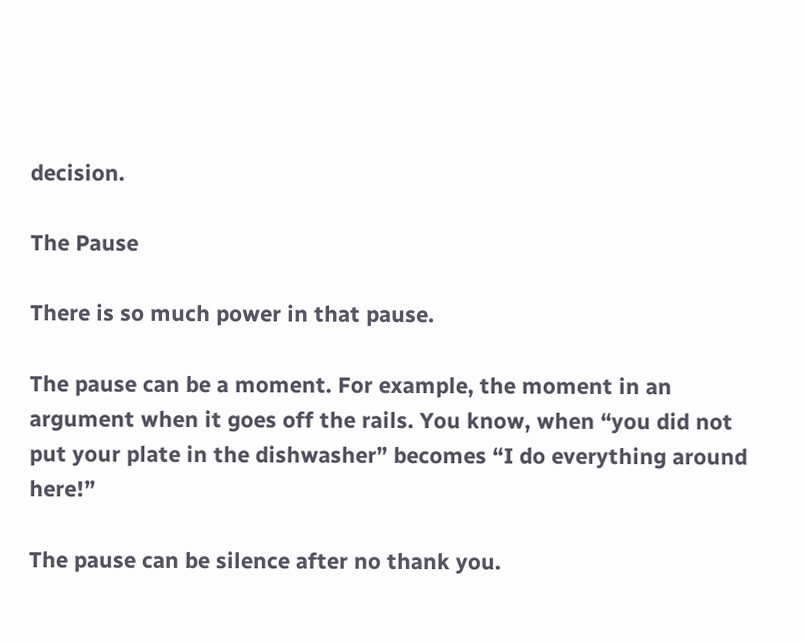decision.

The Pause

There is so much power in that pause.

The pause can be a moment. For example, the moment in an argument when it goes off the rails. You know, when “you did not put your plate in the dishwasher” becomes “I do everything around here!”

The pause can be silence after no thank you.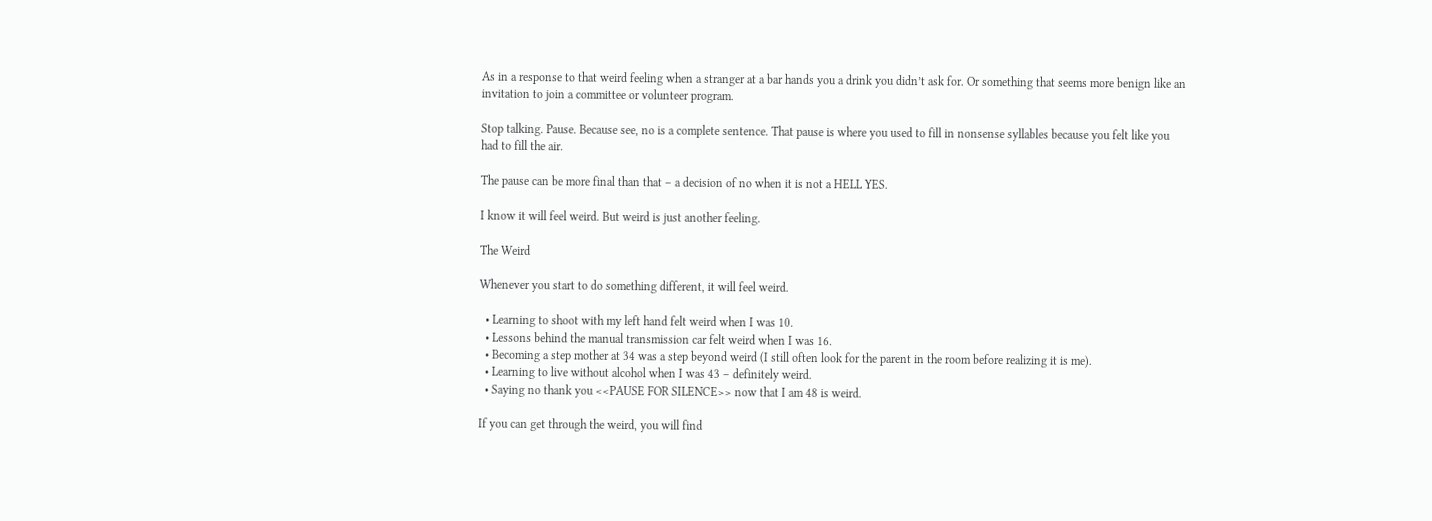As in a response to that weird feeling when a stranger at a bar hands you a drink you didn’t ask for. Or something that seems more benign like an invitation to join a committee or volunteer program.

Stop talking. Pause. Because see, no is a complete sentence. That pause is where you used to fill in nonsense syllables because you felt like you had to fill the air.

The pause can be more final than that – a decision of no when it is not a HELL YES.

I know it will feel weird. But weird is just another feeling.

The Weird

Whenever you start to do something different, it will feel weird.

  • Learning to shoot with my left hand felt weird when I was 10.
  • Lessons behind the manual transmission car felt weird when I was 16.
  • Becoming a step mother at 34 was a step beyond weird (I still often look for the parent in the room before realizing it is me).
  • Learning to live without alcohol when I was 43 – definitely weird.
  • Saying no thank you <<PAUSE FOR SILENCE>> now that I am 48 is weird.

If you can get through the weird, you will find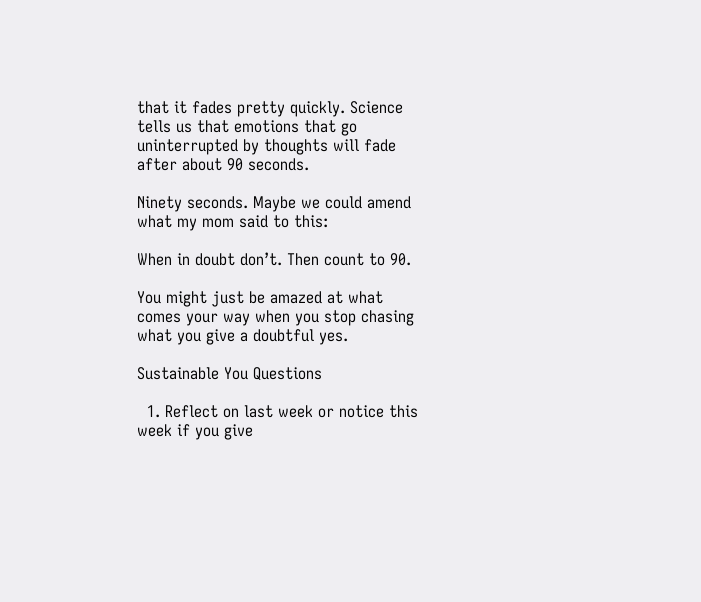that it fades pretty quickly. Science tells us that emotions that go uninterrupted by thoughts will fade after about 90 seconds.

Ninety seconds. Maybe we could amend what my mom said to this:

When in doubt don’t. Then count to 90.

You might just be amazed at what comes your way when you stop chasing what you give a doubtful yes.

Sustainable You Questions

  1. Reflect on last week or notice this week if you give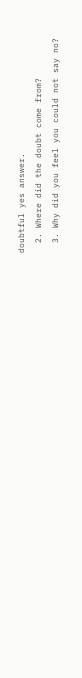doubtful yes answer.
  2. Where did the doubt come from?
  3. Why did you feel you could not say no?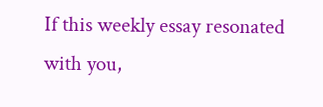If this weekly essay resonated with you,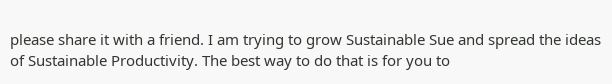please share it with a friend. I am trying to grow Sustainable Sue and spread the ideas of Sustainable Productivity. The best way to do that is for you to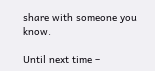share with someone you know.

Until next time –